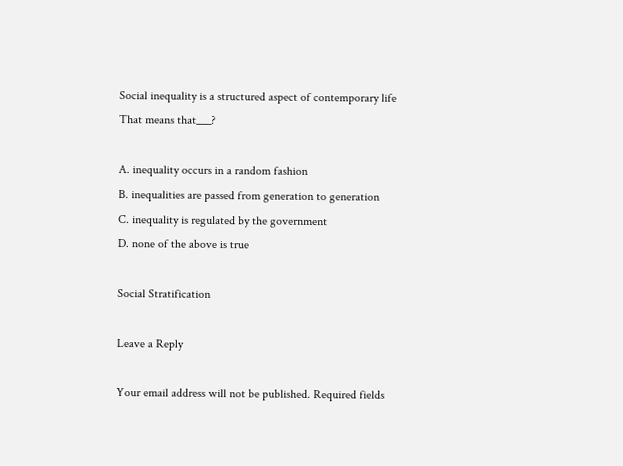Social inequality is a structured aspect of contemporary life That means that___?

A. inequality occurs in a random fashion
B. inequalities are passed from generation to generation
C. inequality is regulated by the government
D. none of the above is true

Social Stratification

Leave a Reply

Your email address will not be published. Required fields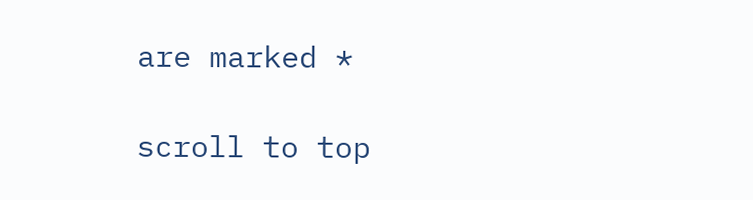are marked *

scroll to top